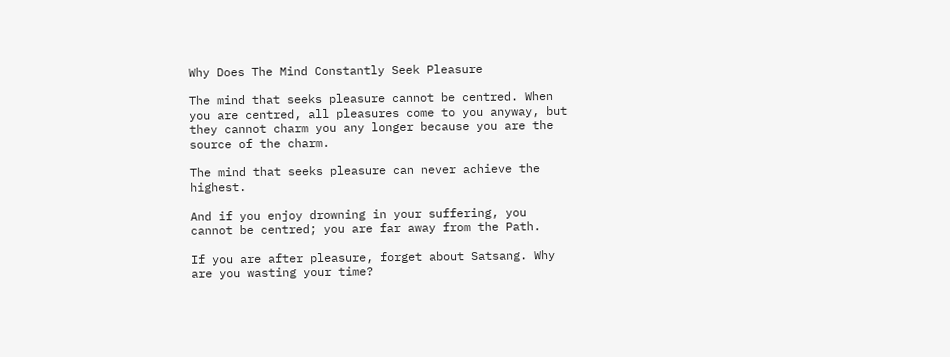Why Does The Mind Constantly Seek Pleasure

The mind that seeks pleasure cannot be centred. When you are centred, all pleasures come to you anyway, but they cannot charm you any longer because you are the source of the charm.

The mind that seeks pleasure can never achieve the highest.

And if you enjoy drowning in your suffering, you cannot be centred; you are far away from the Path.

If you are after pleasure, forget about Satsang. Why are you wasting your time?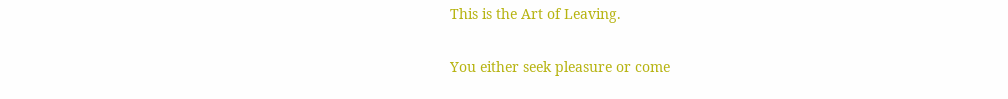This is the Art of Leaving.

You either seek pleasure or come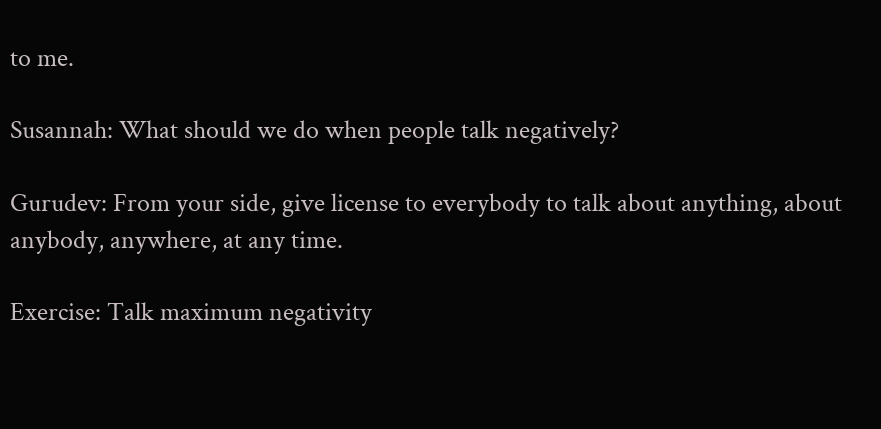to me.

Susannah: What should we do when people talk negatively?

Gurudev: From your side, give license to everybody to talk about anything, about anybody, anywhere, at any time.

Exercise: Talk maximum negativity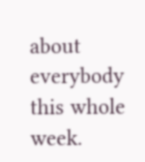about everybody this whole week.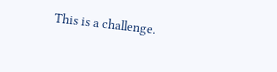This is a challenge.